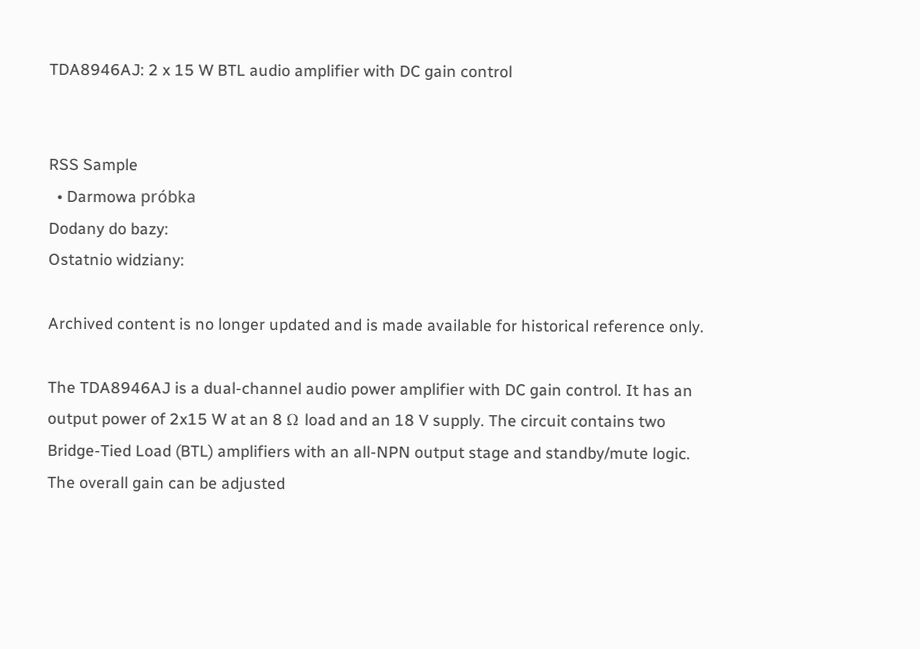TDA8946AJ: 2 x 15 W BTL audio amplifier with DC gain control


RSS Sample
  • Darmowa próbka
Dodany do bazy:
Ostatnio widziany:

Archived content is no longer updated and is made available for historical reference only.

The TDA8946AJ is a dual-channel audio power amplifier with DC gain control. It has an output power of 2x15 W at an 8 Ω load and an 18 V supply. The circuit contains two Bridge-Tied Load (BTL) amplifiers with an all-NPN output stage and standby/mute logic. The overall gain can be adjusted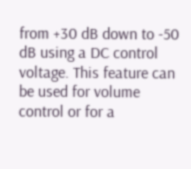from +30 dB down to -50 dB using a DC control voltage. This feature can be used for volume control or for a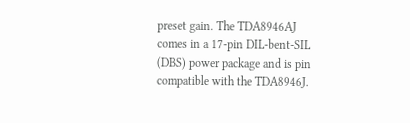preset gain. The TDA8946AJ comes in a 17-pin DIL-bent-SIL (DBS) power package and is pin compatible with the TDA8946J.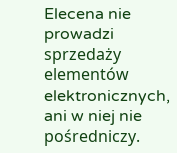Elecena nie prowadzi sprzedaży elementów elektronicznych, ani w niej nie pośredniczy.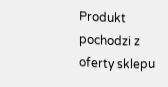Produkt pochodzi z oferty sklepu